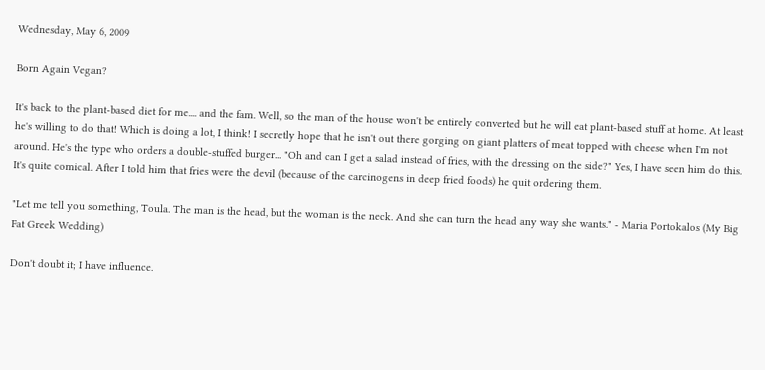Wednesday, May 6, 2009

Born Again Vegan?

It's back to the plant-based diet for me.... and the fam. Well, so the man of the house won't be entirely converted but he will eat plant-based stuff at home. At least he's willing to do that! Which is doing a lot, I think! I secretly hope that he isn't out there gorging on giant platters of meat topped with cheese when I'm not around. He's the type who orders a double-stuffed burger... "Oh and can I get a salad instead of fries, with the dressing on the side?" Yes, I have seen him do this. It's quite comical. After I told him that fries were the devil (because of the carcinogens in deep fried foods) he quit ordering them.

"Let me tell you something, Toula. The man is the head, but the woman is the neck. And she can turn the head any way she wants." - Maria Portokalos (My Big Fat Greek Wedding)

Don't doubt it; I have influence.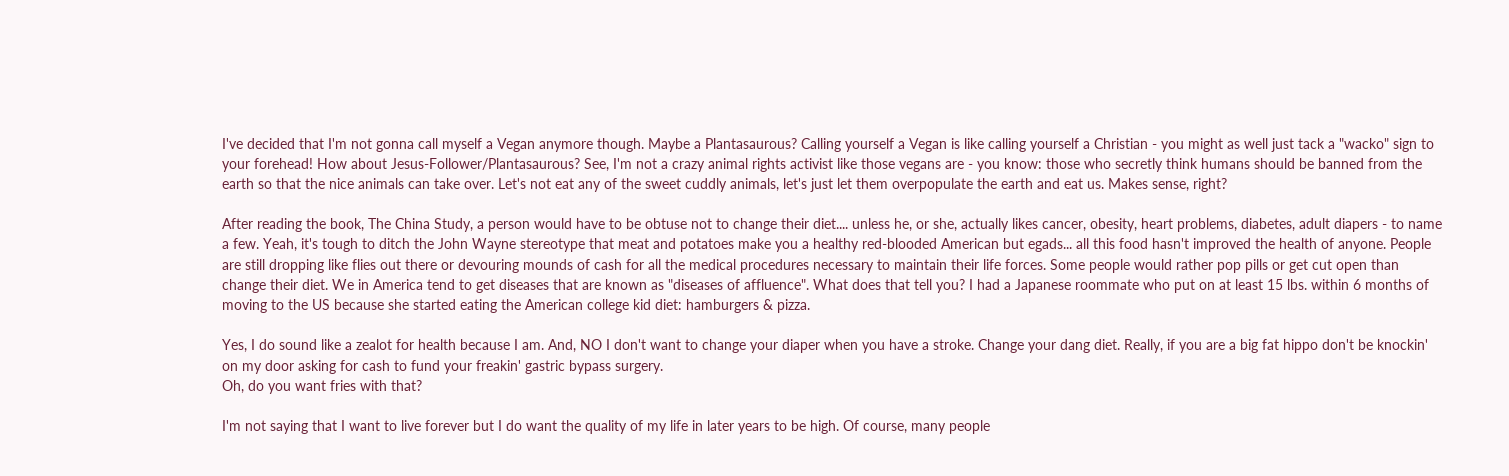I've decided that I'm not gonna call myself a Vegan anymore though. Maybe a Plantasaurous? Calling yourself a Vegan is like calling yourself a Christian - you might as well just tack a "wacko" sign to your forehead! How about Jesus-Follower/Plantasaurous? See, I'm not a crazy animal rights activist like those vegans are - you know: those who secretly think humans should be banned from the earth so that the nice animals can take over. Let's not eat any of the sweet cuddly animals, let's just let them overpopulate the earth and eat us. Makes sense, right?

After reading the book, The China Study, a person would have to be obtuse not to change their diet.... unless he, or she, actually likes cancer, obesity, heart problems, diabetes, adult diapers - to name a few. Yeah, it's tough to ditch the John Wayne stereotype that meat and potatoes make you a healthy red-blooded American but egads... all this food hasn't improved the health of anyone. People are still dropping like flies out there or devouring mounds of cash for all the medical procedures necessary to maintain their life forces. Some people would rather pop pills or get cut open than change their diet. We in America tend to get diseases that are known as "diseases of affluence". What does that tell you? I had a Japanese roommate who put on at least 15 lbs. within 6 months of moving to the US because she started eating the American college kid diet: hamburgers & pizza.

Yes, I do sound like a zealot for health because I am. And, NO I don't want to change your diaper when you have a stroke. Change your dang diet. Really, if you are a big fat hippo don't be knockin' on my door asking for cash to fund your freakin' gastric bypass surgery.
Oh, do you want fries with that?

I'm not saying that I want to live forever but I do want the quality of my life in later years to be high. Of course, many people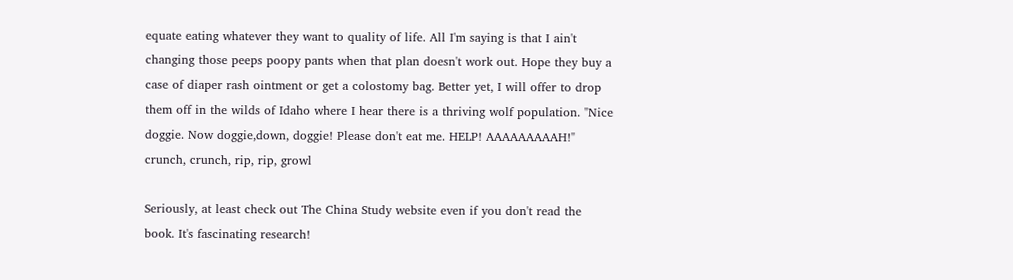equate eating whatever they want to quality of life. All I'm saying is that I ain't changing those peeps poopy pants when that plan doesn't work out. Hope they buy a case of diaper rash ointment or get a colostomy bag. Better yet, I will offer to drop them off in the wilds of Idaho where I hear there is a thriving wolf population. "Nice doggie. Now doggie,down, doggie! Please don't eat me. HELP! AAAAAAAAAH!" crunch, crunch, rip, rip, growl

Seriously, at least check out The China Study website even if you don't read the book. It's fascinating research!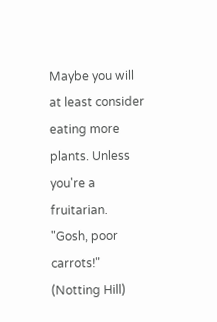Maybe you will at least consider eating more plants. Unless you're a fruitarian.
"Gosh, poor carrots!" (Notting Hill)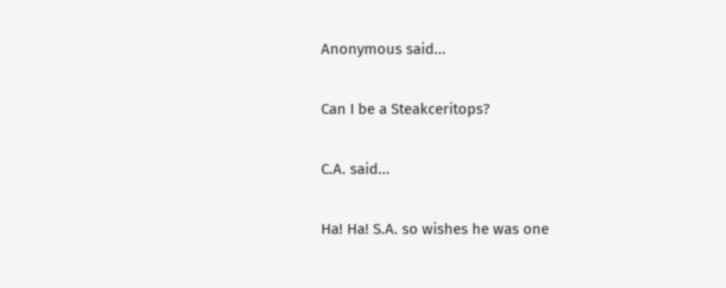Anonymous said...

Can I be a Steakceritops?

C.A. said...

Ha! Ha! S.A. so wishes he was one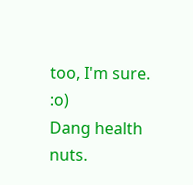too, I'm sure. :o)
Dang health nuts.